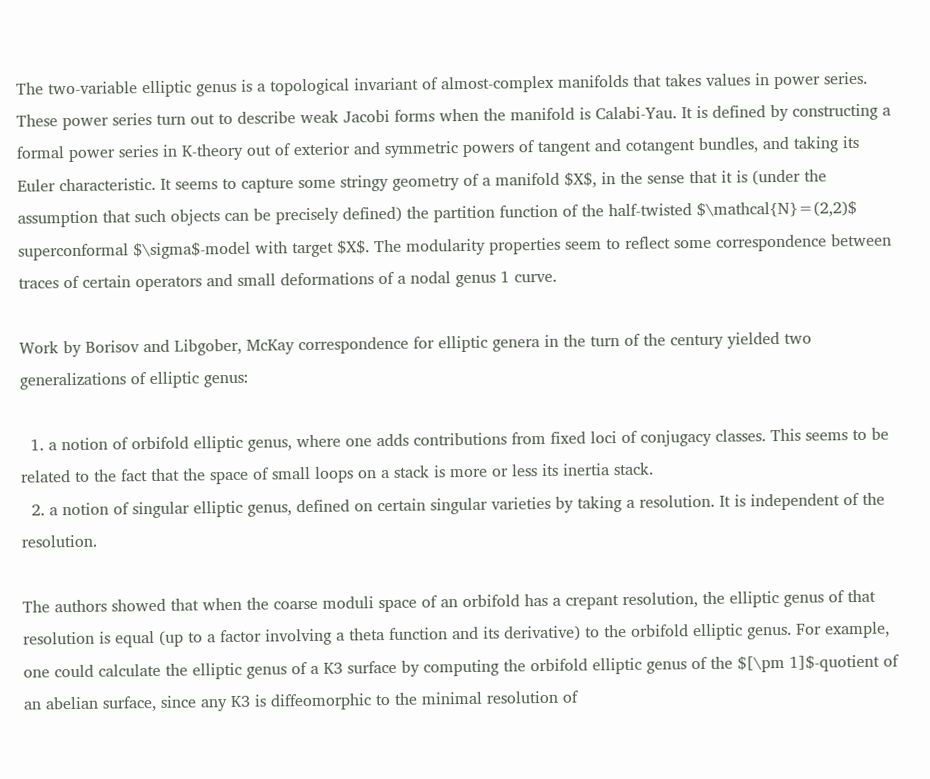The two-variable elliptic genus is a topological invariant of almost-complex manifolds that takes values in power series. These power series turn out to describe weak Jacobi forms when the manifold is Calabi-Yau. It is defined by constructing a formal power series in K-theory out of exterior and symmetric powers of tangent and cotangent bundles, and taking its Euler characteristic. It seems to capture some stringy geometry of a manifold $X$, in the sense that it is (under the assumption that such objects can be precisely defined) the partition function of the half-twisted $\mathcal{N}=(2,2)$ superconformal $\sigma$-model with target $X$. The modularity properties seem to reflect some correspondence between traces of certain operators and small deformations of a nodal genus 1 curve.

Work by Borisov and Libgober, McKay correspondence for elliptic genera in the turn of the century yielded two generalizations of elliptic genus:

  1. a notion of orbifold elliptic genus, where one adds contributions from fixed loci of conjugacy classes. This seems to be related to the fact that the space of small loops on a stack is more or less its inertia stack.
  2. a notion of singular elliptic genus, defined on certain singular varieties by taking a resolution. It is independent of the resolution.

The authors showed that when the coarse moduli space of an orbifold has a crepant resolution, the elliptic genus of that resolution is equal (up to a factor involving a theta function and its derivative) to the orbifold elliptic genus. For example, one could calculate the elliptic genus of a K3 surface by computing the orbifold elliptic genus of the $[\pm 1]$-quotient of an abelian surface, since any K3 is diffeomorphic to the minimal resolution of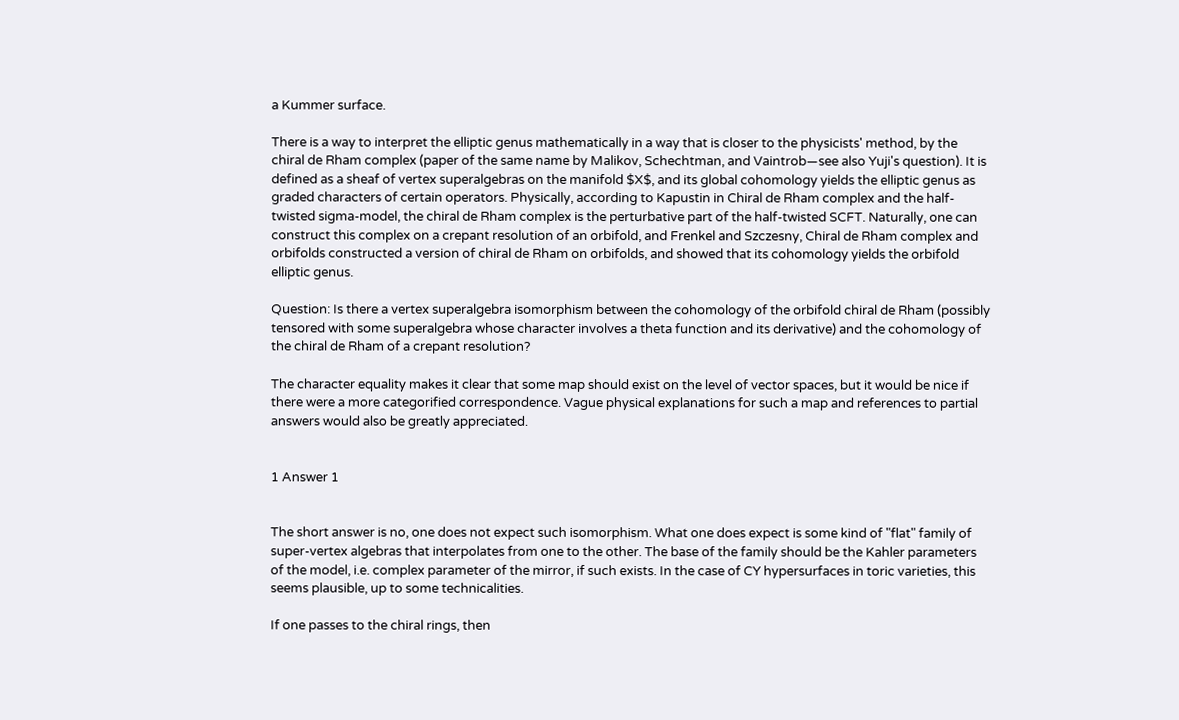a Kummer surface.

There is a way to interpret the elliptic genus mathematically in a way that is closer to the physicists' method, by the chiral de Rham complex (paper of the same name by Malikov, Schechtman, and Vaintrob—see also Yuji's question). It is defined as a sheaf of vertex superalgebras on the manifold $X$, and its global cohomology yields the elliptic genus as graded characters of certain operators. Physically, according to Kapustin in Chiral de Rham complex and the half-twisted sigma-model, the chiral de Rham complex is the perturbative part of the half-twisted SCFT. Naturally, one can construct this complex on a crepant resolution of an orbifold, and Frenkel and Szczesny, Chiral de Rham complex and orbifolds constructed a version of chiral de Rham on orbifolds, and showed that its cohomology yields the orbifold elliptic genus.

Question: Is there a vertex superalgebra isomorphism between the cohomology of the orbifold chiral de Rham (possibly tensored with some superalgebra whose character involves a theta function and its derivative) and the cohomology of the chiral de Rham of a crepant resolution?

The character equality makes it clear that some map should exist on the level of vector spaces, but it would be nice if there were a more categorified correspondence. Vague physical explanations for such a map and references to partial answers would also be greatly appreciated.


1 Answer 1


The short answer is no, one does not expect such isomorphism. What one does expect is some kind of "flat" family of super-vertex algebras that interpolates from one to the other. The base of the family should be the Kahler parameters of the model, i.e. complex parameter of the mirror, if such exists. In the case of CY hypersurfaces in toric varieties, this seems plausible, up to some technicalities.

If one passes to the chiral rings, then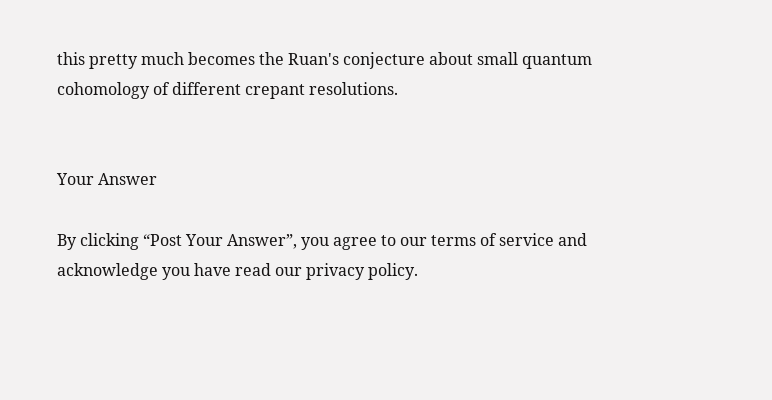this pretty much becomes the Ruan's conjecture about small quantum cohomology of different crepant resolutions.


Your Answer

By clicking “Post Your Answer”, you agree to our terms of service and acknowledge you have read our privacy policy.